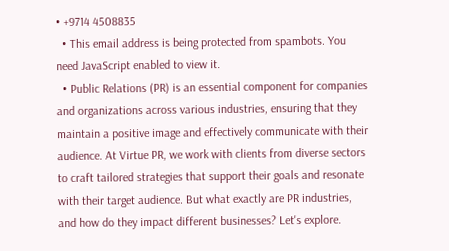• +9714 4508835
  • This email address is being protected from spambots. You need JavaScript enabled to view it.
  • Public Relations (PR) is an essential component for companies and organizations across various industries, ensuring that they maintain a positive image and effectively communicate with their audience. At Virtue PR, we work with clients from diverse sectors to craft tailored strategies that support their goals and resonate with their target audience. But what exactly are PR industries, and how do they impact different businesses? Let's explore.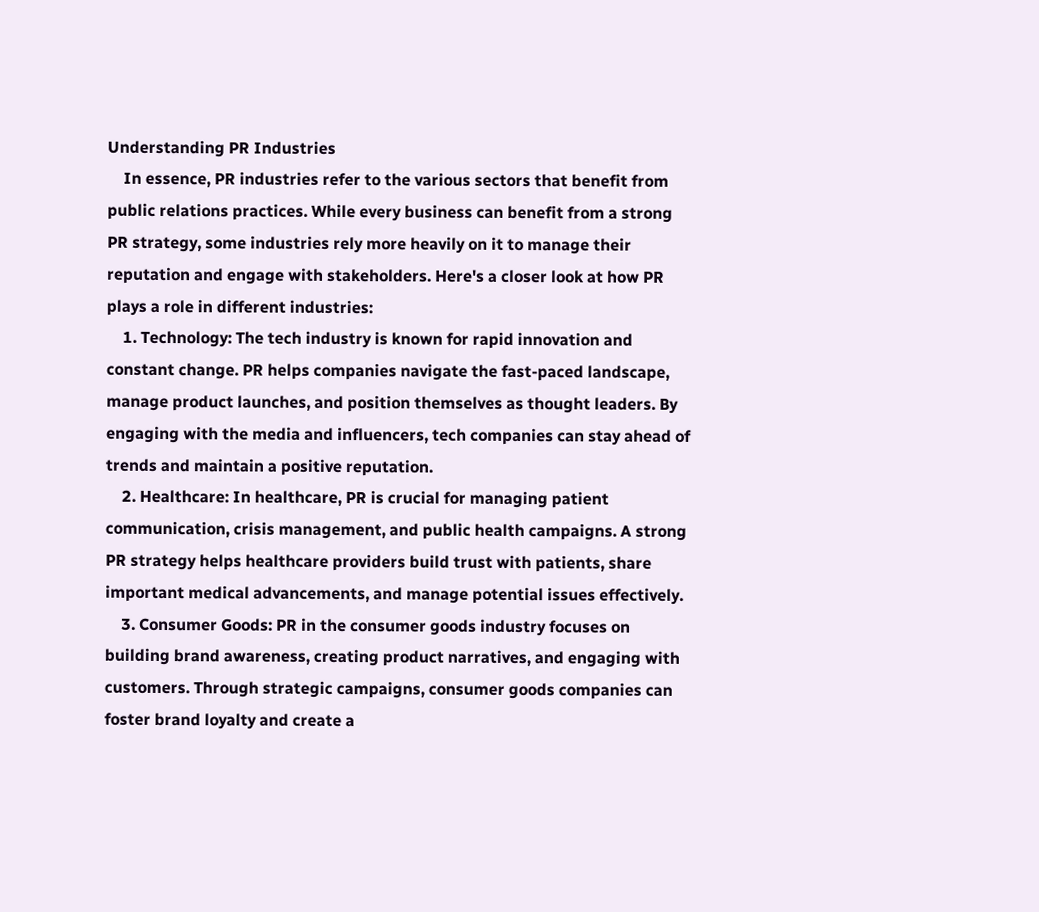Understanding PR Industries
    In essence, PR industries refer to the various sectors that benefit from public relations practices. While every business can benefit from a strong PR strategy, some industries rely more heavily on it to manage their reputation and engage with stakeholders. Here's a closer look at how PR plays a role in different industries:
    1. Technology: The tech industry is known for rapid innovation and constant change. PR helps companies navigate the fast-paced landscape, manage product launches, and position themselves as thought leaders. By engaging with the media and influencers, tech companies can stay ahead of trends and maintain a positive reputation.
    2. Healthcare: In healthcare, PR is crucial for managing patient communication, crisis management, and public health campaigns. A strong PR strategy helps healthcare providers build trust with patients, share important medical advancements, and manage potential issues effectively.
    3. Consumer Goods: PR in the consumer goods industry focuses on building brand awareness, creating product narratives, and engaging with customers. Through strategic campaigns, consumer goods companies can foster brand loyalty and create a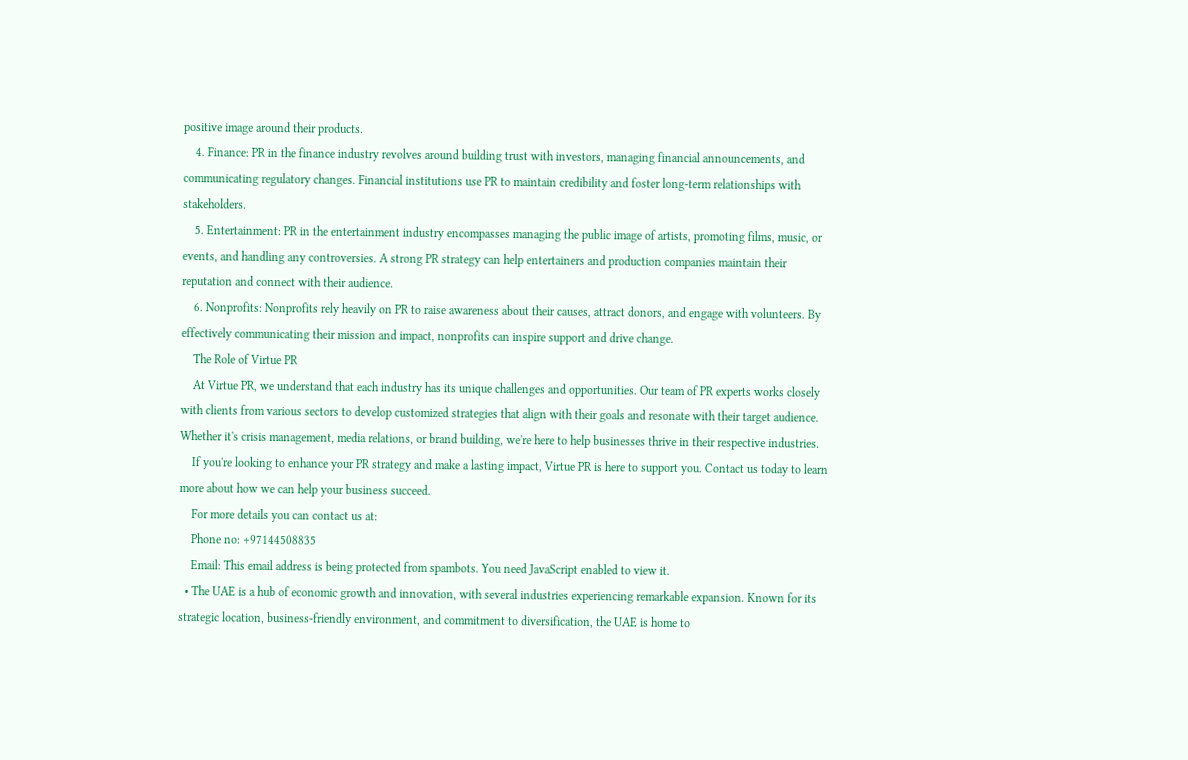positive image around their products.
    4. Finance: PR in the finance industry revolves around building trust with investors, managing financial announcements, and communicating regulatory changes. Financial institutions use PR to maintain credibility and foster long-term relationships with stakeholders.
    5. Entertainment: PR in the entertainment industry encompasses managing the public image of artists, promoting films, music, or events, and handling any controversies. A strong PR strategy can help entertainers and production companies maintain their reputation and connect with their audience.
    6. Nonprofits: Nonprofits rely heavily on PR to raise awareness about their causes, attract donors, and engage with volunteers. By effectively communicating their mission and impact, nonprofits can inspire support and drive change.
    The Role of Virtue PR
    At Virtue PR, we understand that each industry has its unique challenges and opportunities. Our team of PR experts works closely with clients from various sectors to develop customized strategies that align with their goals and resonate with their target audience. Whether it's crisis management, media relations, or brand building, we're here to help businesses thrive in their respective industries.
    If you're looking to enhance your PR strategy and make a lasting impact, Virtue PR is here to support you. Contact us today to learn more about how we can help your business succeed.
    For more details you can contact us at:
    Phone no: +97144508835
    Email: This email address is being protected from spambots. You need JavaScript enabled to view it.
  • The UAE is a hub of economic growth and innovation, with several industries experiencing remarkable expansion. Known for its strategic location, business-friendly environment, and commitment to diversification, the UAE is home to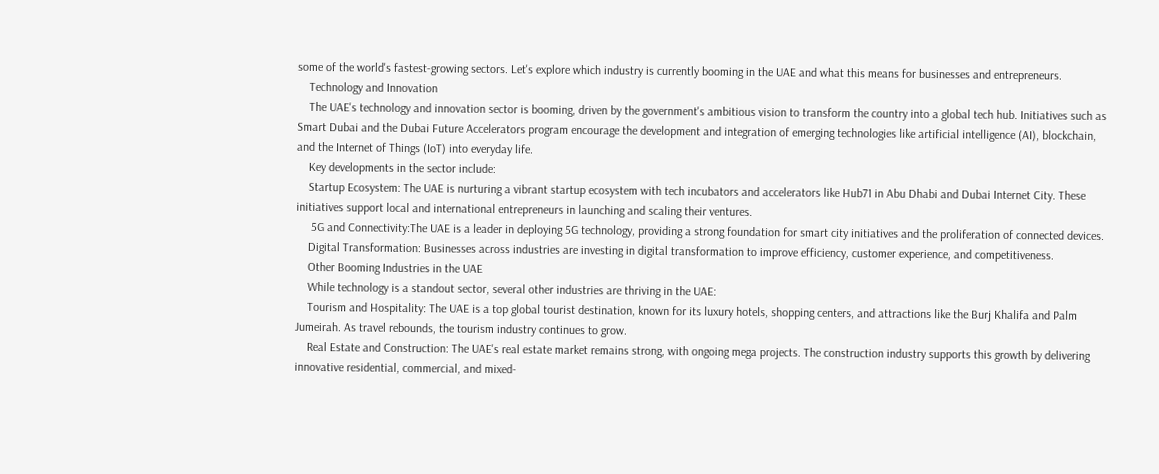some of the world's fastest-growing sectors. Let's explore which industry is currently booming in the UAE and what this means for businesses and entrepreneurs.
    Technology and Innovation
    The UAE's technology and innovation sector is booming, driven by the government's ambitious vision to transform the country into a global tech hub. Initiatives such as Smart Dubai and the Dubai Future Accelerators program encourage the development and integration of emerging technologies like artificial intelligence (AI), blockchain, and the Internet of Things (IoT) into everyday life.
    Key developments in the sector include:
    Startup Ecosystem: The UAE is nurturing a vibrant startup ecosystem with tech incubators and accelerators like Hub71 in Abu Dhabi and Dubai Internet City. These initiatives support local and international entrepreneurs in launching and scaling their ventures.
     5G and Connectivity:The UAE is a leader in deploying 5G technology, providing a strong foundation for smart city initiatives and the proliferation of connected devices.
    Digital Transformation: Businesses across industries are investing in digital transformation to improve efficiency, customer experience, and competitiveness.
    Other Booming Industries in the UAE
    While technology is a standout sector, several other industries are thriving in the UAE:
    Tourism and Hospitality: The UAE is a top global tourist destination, known for its luxury hotels, shopping centers, and attractions like the Burj Khalifa and Palm Jumeirah. As travel rebounds, the tourism industry continues to grow.
    Real Estate and Construction: The UAE's real estate market remains strong, with ongoing mega projects. The construction industry supports this growth by delivering innovative residential, commercial, and mixed-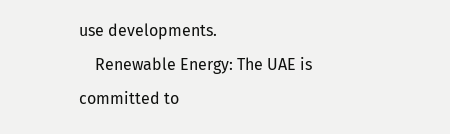use developments.
    Renewable Energy: The UAE is committed to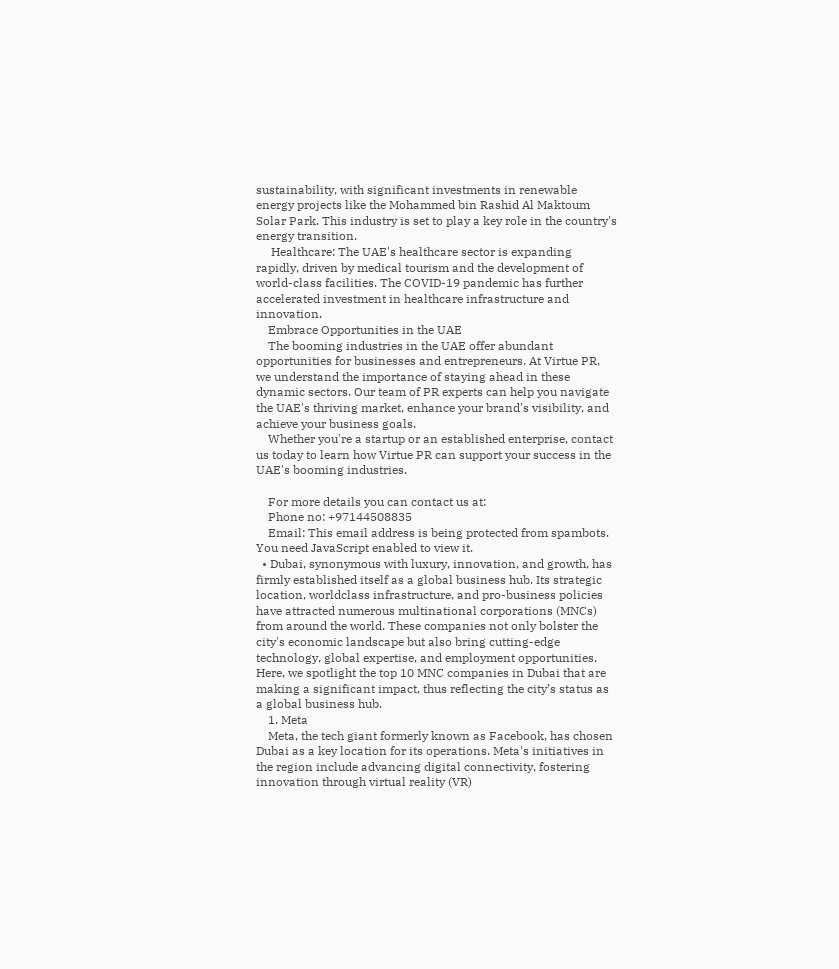sustainability, with significant investments in renewable energy projects like the Mohammed bin Rashid Al Maktoum Solar Park. This industry is set to play a key role in the country's energy transition.
     Healthcare: The UAE's healthcare sector is expanding rapidly, driven by medical tourism and the development of world-class facilities. The COVID-19 pandemic has further accelerated investment in healthcare infrastructure and innovation.
    Embrace Opportunities in the UAE
    The booming industries in the UAE offer abundant opportunities for businesses and entrepreneurs. At Virtue PR, we understand the importance of staying ahead in these dynamic sectors. Our team of PR experts can help you navigate the UAE's thriving market, enhance your brand's visibility, and achieve your business goals.
    Whether you're a startup or an established enterprise, contact us today to learn how Virtue PR can support your success in the UAE's booming industries.

    For more details you can contact us at:
    Phone no: +97144508835
    Email: This email address is being protected from spambots. You need JavaScript enabled to view it.
  • Dubai, synonymous with luxury, innovation, and growth, has firmly established itself as a global business hub. Its strategic location, worldclass infrastructure, and pro-business policies have attracted numerous multinational corporations (MNCs) from around the world. These companies not only bolster the city's economic landscape but also bring cutting-edge technology, global expertise, and employment opportunities. Here, we spotlight the top 10 MNC companies in Dubai that are making a significant impact, thus reflecting the city’s status as a global business hub.
    1. Meta
    Meta, the tech giant formerly known as Facebook, has chosen Dubai as a key location for its operations. Meta's initiatives in the region include advancing digital connectivity, fostering innovation through virtual reality (VR)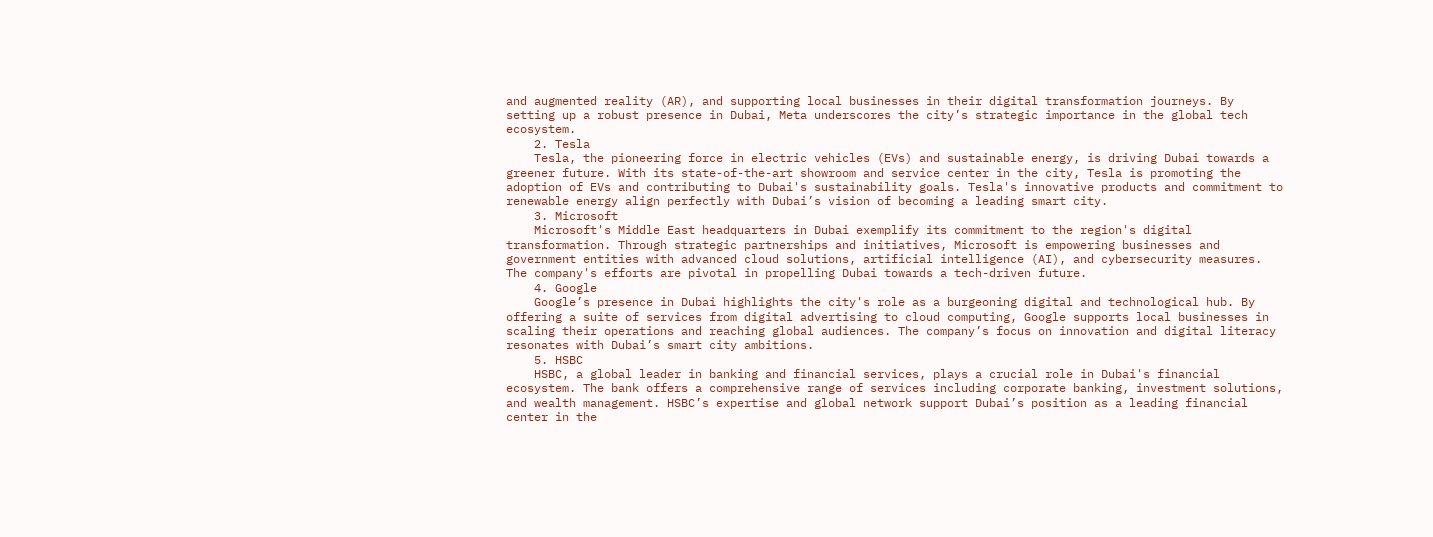and augmented reality (AR), and supporting local businesses in their digital transformation journeys. By setting up a robust presence in Dubai, Meta underscores the city’s strategic importance in the global tech ecosystem.
    2. Tesla
    Tesla, the pioneering force in electric vehicles (EVs) and sustainable energy, is driving Dubai towards a greener future. With its state-of-the-art showroom and service center in the city, Tesla is promoting the adoption of EVs and contributing to Dubai's sustainability goals. Tesla's innovative products and commitment to renewable energy align perfectly with Dubai’s vision of becoming a leading smart city.
    3. Microsoft
    Microsoft's Middle East headquarters in Dubai exemplify its commitment to the region's digital transformation. Through strategic partnerships and initiatives, Microsoft is empowering businesses and government entities with advanced cloud solutions, artificial intelligence (AI), and cybersecurity measures. The company's efforts are pivotal in propelling Dubai towards a tech-driven future.
    4. Google
    Google’s presence in Dubai highlights the city's role as a burgeoning digital and technological hub. By offering a suite of services from digital advertising to cloud computing, Google supports local businesses in scaling their operations and reaching global audiences. The company’s focus on innovation and digital literacy resonates with Dubai’s smart city ambitions.
    5. HSBC
    HSBC, a global leader in banking and financial services, plays a crucial role in Dubai's financial ecosystem. The bank offers a comprehensive range of services including corporate banking, investment solutions, and wealth management. HSBC’s expertise and global network support Dubai’s position as a leading financial center in the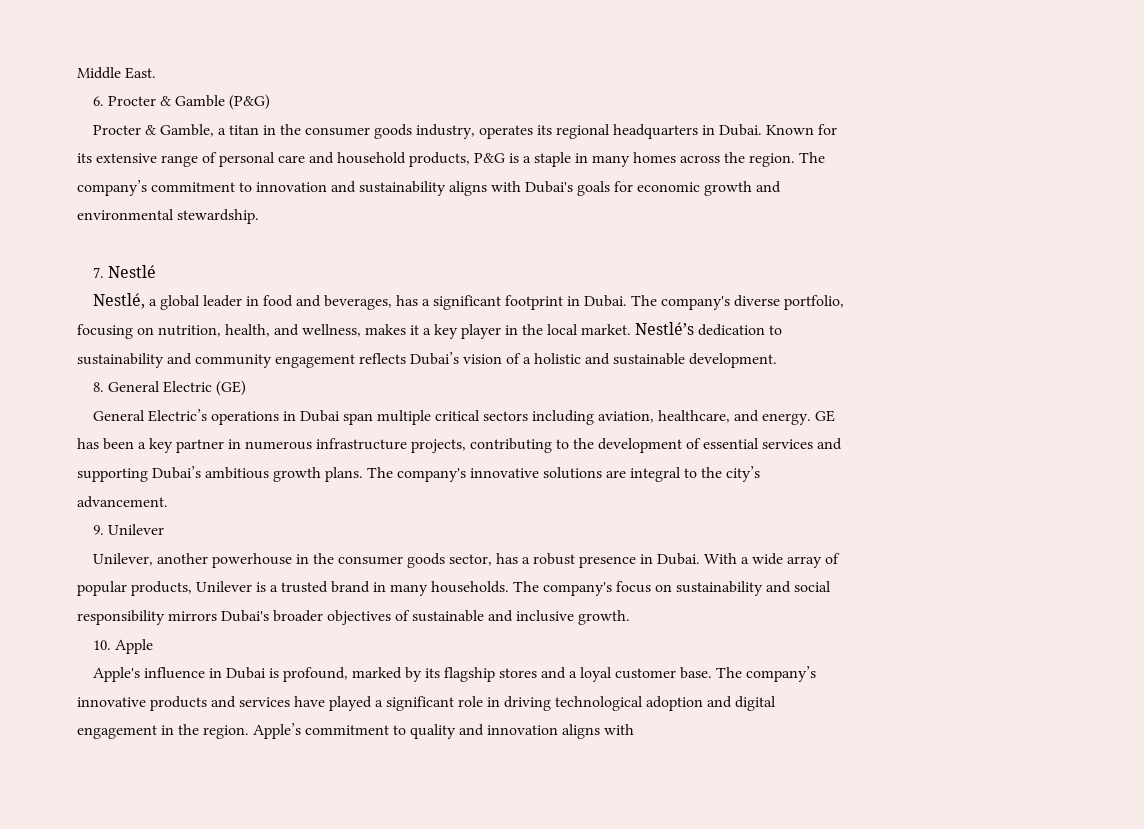Middle East.
    6. Procter & Gamble (P&G)
    Procter & Gamble, a titan in the consumer goods industry, operates its regional headquarters in Dubai. Known for its extensive range of personal care and household products, P&G is a staple in many homes across the region. The company’s commitment to innovation and sustainability aligns with Dubai's goals for economic growth and environmental stewardship.

    7. Nestlé
    Nestlé, a global leader in food and beverages, has a significant footprint in Dubai. The company's diverse portfolio, focusing on nutrition, health, and wellness, makes it a key player in the local market. Nestlé’s dedication to sustainability and community engagement reflects Dubai’s vision of a holistic and sustainable development.
    8. General Electric (GE)
    General Electric’s operations in Dubai span multiple critical sectors including aviation, healthcare, and energy. GE has been a key partner in numerous infrastructure projects, contributing to the development of essential services and supporting Dubai’s ambitious growth plans. The company's innovative solutions are integral to the city’s advancement.
    9. Unilever
    Unilever, another powerhouse in the consumer goods sector, has a robust presence in Dubai. With a wide array of popular products, Unilever is a trusted brand in many households. The company's focus on sustainability and social responsibility mirrors Dubai's broader objectives of sustainable and inclusive growth.
    10. Apple
    Apple's influence in Dubai is profound, marked by its flagship stores and a loyal customer base. The company’s innovative products and services have played a significant role in driving technological adoption and digital engagement in the region. Apple’s commitment to quality and innovation aligns with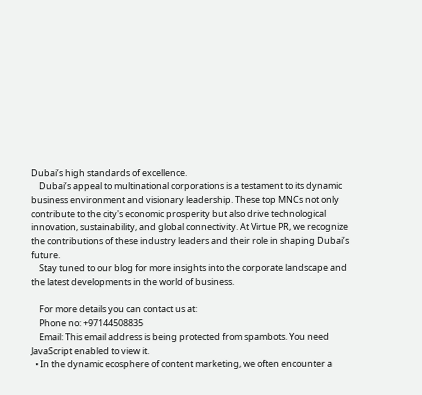Dubai’s high standards of excellence.
    Dubai’s appeal to multinational corporations is a testament to its dynamic business environment and visionary leadership. These top MNCs not only contribute to the city's economic prosperity but also drive technological innovation, sustainability, and global connectivity. At Virtue PR, we recognize the contributions of these industry leaders and their role in shaping Dubai’s future.
    Stay tuned to our blog for more insights into the corporate landscape and the latest developments in the world of business.

    For more details you can contact us at:
    Phone no: +97144508835
    Email: This email address is being protected from spambots. You need JavaScript enabled to view it.
  • In the dynamic ecosphere of content marketing, we often encounter a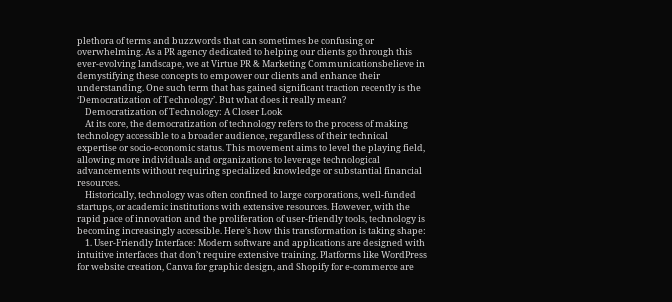plethora of terms and buzzwords that can sometimes be confusing or overwhelming. As a PR agency dedicated to helping our clients go through this ever-evolving landscape, we at Virtue PR & Marketing Communicationsbelieve in demystifying these concepts to empower our clients and enhance their understanding. One such term that has gained significant traction recently is the ‘Democratization of Technology’. But what does it really mean?
    Democratization of Technology: A Closer Look
    At its core, the democratization of technology refers to the process of making technology accessible to a broader audience, regardless of their technical expertise or socio-economic status. This movement aims to level the playing field, allowing more individuals and organizations to leverage technological advancements without requiring specialized knowledge or substantial financial resources.
    Historically, technology was often confined to large corporations, well-funded startups, or academic institutions with extensive resources. However, with the rapid pace of innovation and the proliferation of user-friendly tools, technology is becoming increasingly accessible. Here’s how this transformation is taking shape:
    1. User-Friendly Interface: Modern software and applications are designed with intuitive interfaces that don’t require extensive training. Platforms like WordPress for website creation, Canva for graphic design, and Shopify for e-commerce are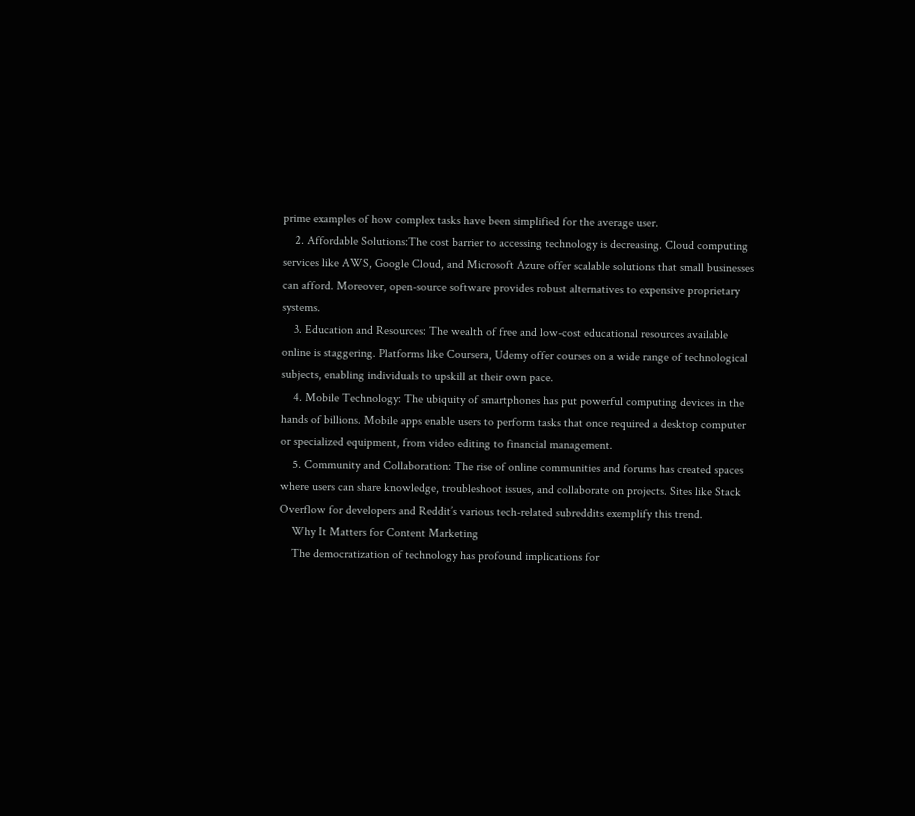prime examples of how complex tasks have been simplified for the average user.
    2. Affordable Solutions:The cost barrier to accessing technology is decreasing. Cloud computing services like AWS, Google Cloud, and Microsoft Azure offer scalable solutions that small businesses can afford. Moreover, open-source software provides robust alternatives to expensive proprietary systems.
    3. Education and Resources: The wealth of free and low-cost educational resources available online is staggering. Platforms like Coursera, Udemy offer courses on a wide range of technological subjects, enabling individuals to upskill at their own pace.
    4. Mobile Technology: The ubiquity of smartphones has put powerful computing devices in the hands of billions. Mobile apps enable users to perform tasks that once required a desktop computer or specialized equipment, from video editing to financial management.
    5. Community and Collaboration: The rise of online communities and forums has created spaces where users can share knowledge, troubleshoot issues, and collaborate on projects. Sites like Stack Overflow for developers and Reddit’s various tech-related subreddits exemplify this trend.
    Why It Matters for Content Marketing
    The democratization of technology has profound implications for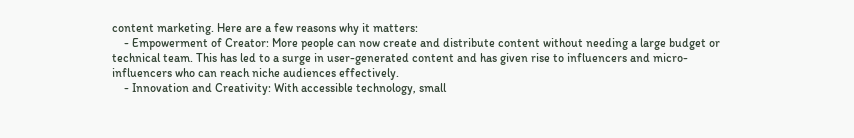content marketing. Here are a few reasons why it matters:
    - Empowerment of Creator: More people can now create and distribute content without needing a large budget or technical team. This has led to a surge in user-generated content and has given rise to influencers and micro-influencers who can reach niche audiences effectively.
    - Innovation and Creativity: With accessible technology, small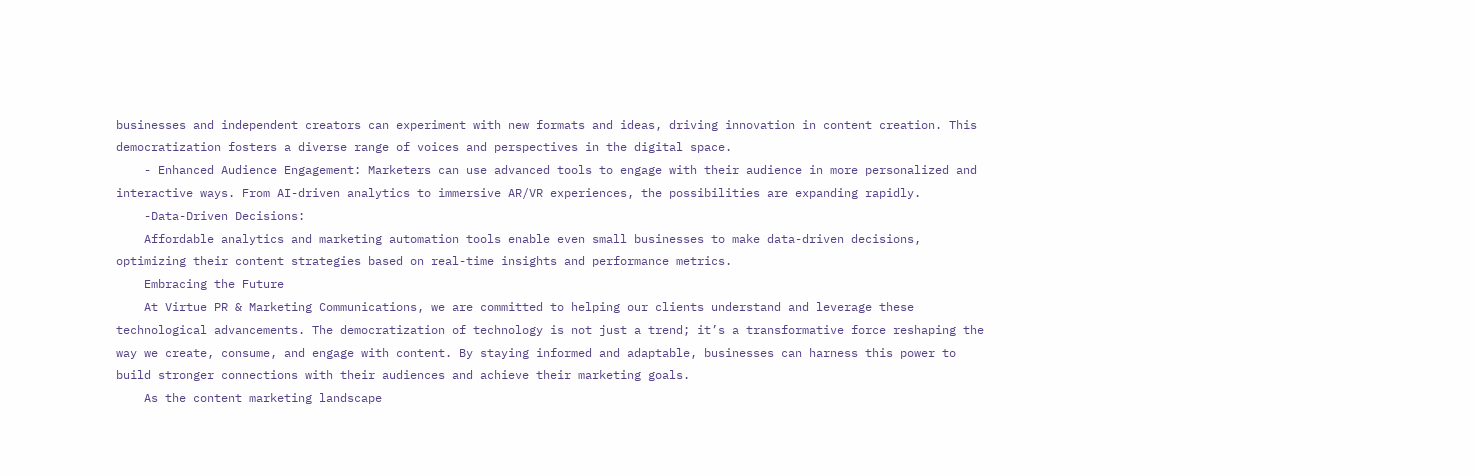businesses and independent creators can experiment with new formats and ideas, driving innovation in content creation. This democratization fosters a diverse range of voices and perspectives in the digital space.
    - Enhanced Audience Engagement: Marketers can use advanced tools to engage with their audience in more personalized and interactive ways. From AI-driven analytics to immersive AR/VR experiences, the possibilities are expanding rapidly.
    -Data-Driven Decisions:
    Affordable analytics and marketing automation tools enable even small businesses to make data-driven decisions, optimizing their content strategies based on real-time insights and performance metrics.
    Embracing the Future
    At Virtue PR & Marketing Communications, we are committed to helping our clients understand and leverage these technological advancements. The democratization of technology is not just a trend; it’s a transformative force reshaping the way we create, consume, and engage with content. By staying informed and adaptable, businesses can harness this power to build stronger connections with their audiences and achieve their marketing goals.
    As the content marketing landscape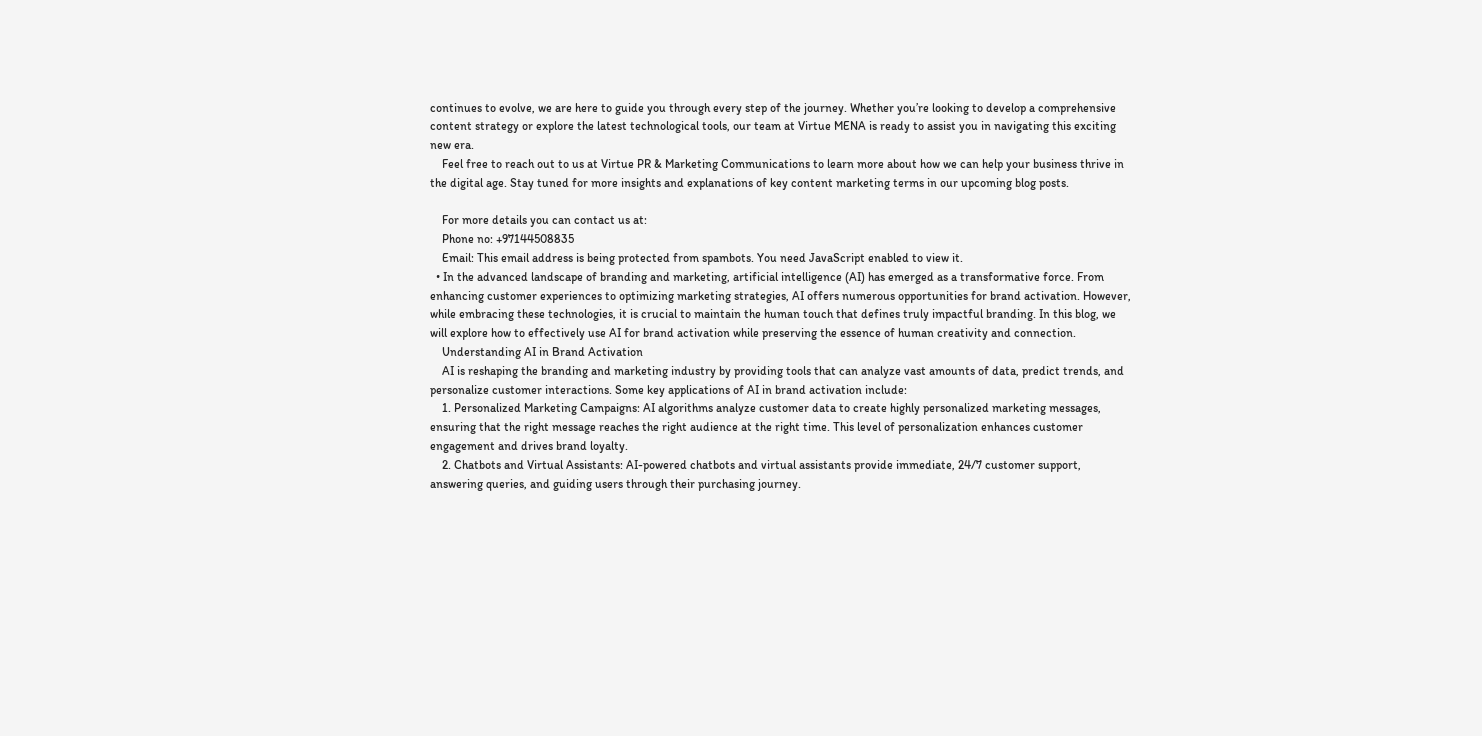continues to evolve, we are here to guide you through every step of the journey. Whether you’re looking to develop a comprehensive content strategy or explore the latest technological tools, our team at Virtue MENA is ready to assist you in navigating this exciting new era.
    Feel free to reach out to us at Virtue PR & Marketing Communications to learn more about how we can help your business thrive in the digital age. Stay tuned for more insights and explanations of key content marketing terms in our upcoming blog posts.

    For more details you can contact us at:
    Phone no: +97144508835
    Email: This email address is being protected from spambots. You need JavaScript enabled to view it.
  • In the advanced landscape of branding and marketing, artificial intelligence (AI) has emerged as a transformative force. From enhancing customer experiences to optimizing marketing strategies, AI offers numerous opportunities for brand activation. However, while embracing these technologies, it is crucial to maintain the human touch that defines truly impactful branding. In this blog, we will explore how to effectively use AI for brand activation while preserving the essence of human creativity and connection.
    Understanding AI in Brand Activation
    AI is reshaping the branding and marketing industry by providing tools that can analyze vast amounts of data, predict trends, and personalize customer interactions. Some key applications of AI in brand activation include:
    1. Personalized Marketing Campaigns: AI algorithms analyze customer data to create highly personalized marketing messages, ensuring that the right message reaches the right audience at the right time. This level of personalization enhances customer engagement and drives brand loyalty.
    2. Chatbots and Virtual Assistants: AI-powered chatbots and virtual assistants provide immediate, 24/7 customer support, answering queries, and guiding users through their purchasing journey.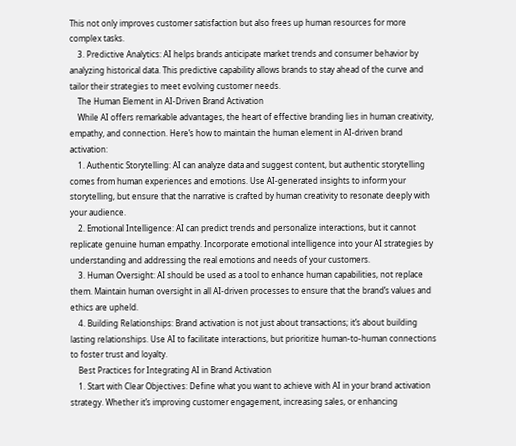This not only improves customer satisfaction but also frees up human resources for more complex tasks.
    3. Predictive Analytics: AI helps brands anticipate market trends and consumer behavior by analyzing historical data. This predictive capability allows brands to stay ahead of the curve and tailor their strategies to meet evolving customer needs.
    The Human Element in AI-Driven Brand Activation
    While AI offers remarkable advantages, the heart of effective branding lies in human creativity, empathy, and connection. Here’s how to maintain the human element in AI-driven brand activation:
    1. Authentic Storytelling: AI can analyze data and suggest content, but authentic storytelling comes from human experiences and emotions. Use AI-generated insights to inform your storytelling, but ensure that the narrative is crafted by human creativity to resonate deeply with your audience.
    2. Emotional Intelligence: AI can predict trends and personalize interactions, but it cannot replicate genuine human empathy. Incorporate emotional intelligence into your AI strategies by understanding and addressing the real emotions and needs of your customers.
    3. Human Oversight: AI should be used as a tool to enhance human capabilities, not replace them. Maintain human oversight in all AI-driven processes to ensure that the brand’s values and ethics are upheld.
    4. Building Relationships: Brand activation is not just about transactions; it’s about building lasting relationships. Use AI to facilitate interactions, but prioritize human-to-human connections to foster trust and loyalty.
    Best Practices for Integrating AI in Brand Activation
    1. Start with Clear Objectives: Define what you want to achieve with AI in your brand activation strategy. Whether it’s improving customer engagement, increasing sales, or enhancing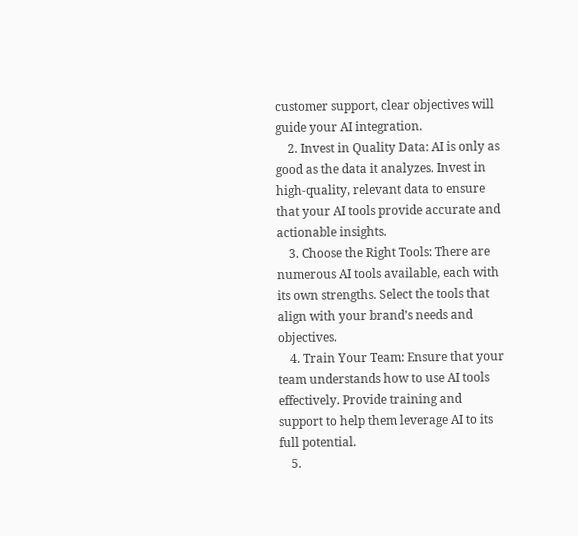customer support, clear objectives will guide your AI integration.
    2. Invest in Quality Data: AI is only as good as the data it analyzes. Invest in high-quality, relevant data to ensure that your AI tools provide accurate and actionable insights.
    3. Choose the Right Tools: There are numerous AI tools available, each with its own strengths. Select the tools that align with your brand’s needs and objectives.
    4. Train Your Team: Ensure that your team understands how to use AI tools effectively. Provide training and support to help them leverage AI to its full potential.
    5.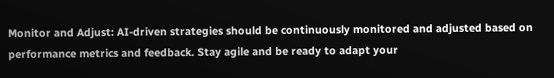Monitor and Adjust: AI-driven strategies should be continuously monitored and adjusted based on performance metrics and feedback. Stay agile and be ready to adapt your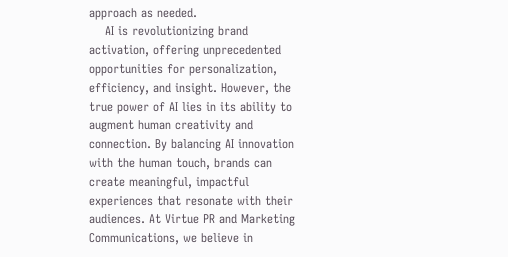approach as needed.
    AI is revolutionizing brand activation, offering unprecedented opportunities for personalization, efficiency, and insight. However, the true power of AI lies in its ability to augment human creativity and connection. By balancing AI innovation with the human touch, brands can create meaningful, impactful experiences that resonate with their audiences. At Virtue PR and Marketing Communications, we believe in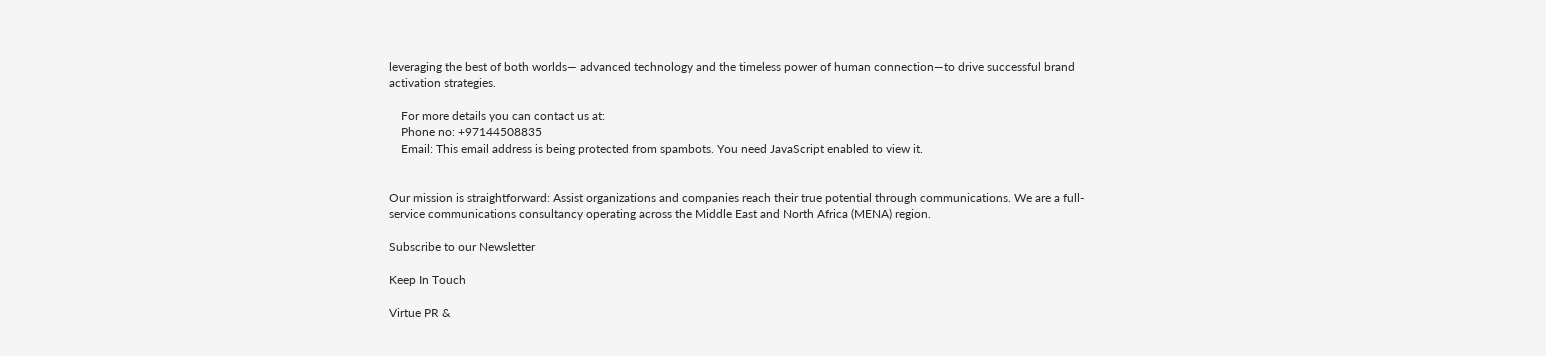leveraging the best of both worlds— advanced technology and the timeless power of human connection—to drive successful brand activation strategies.

    For more details you can contact us at:
    Phone no: +97144508835
    Email: This email address is being protected from spambots. You need JavaScript enabled to view it.


Our mission is straightforward: Assist organizations and companies reach their true potential through communications. We are a full-service communications consultancy operating across the Middle East and North Africa (MENA) region.

Subscribe to our Newsletter

Keep In Touch

Virtue PR &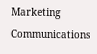Marketing Communications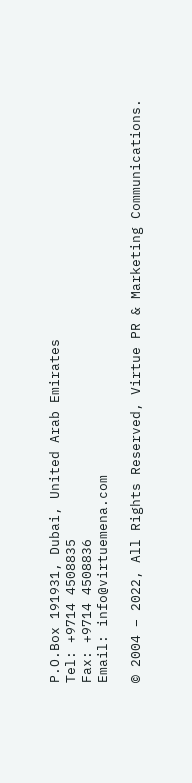P.O.Box 191931, Dubai, United Arab Emirates
Tel: +9714 4508835
Fax: +9714 4508836
Email: info@virtuemena.com

© 2004 – 2022, All Rights Reserved, Virtue PR & Marketing Communications.